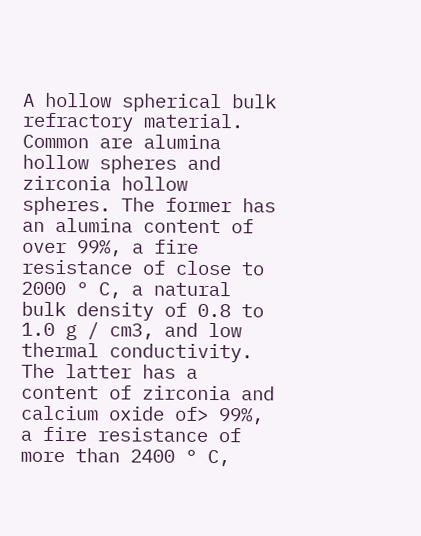A hollow spherical bulk refractory material. Common are alumina hollow spheres and zirconia hollow spheres. The former has an alumina content of over 99%, a fire resistance of close to 2000 ° C, a natural bulk density of 0.8 to 1.0 g / cm3, and low thermal conductivity. The latter has a content of zirconia and calcium oxide of> 99%, a fire resistance of more than 2400 ° C,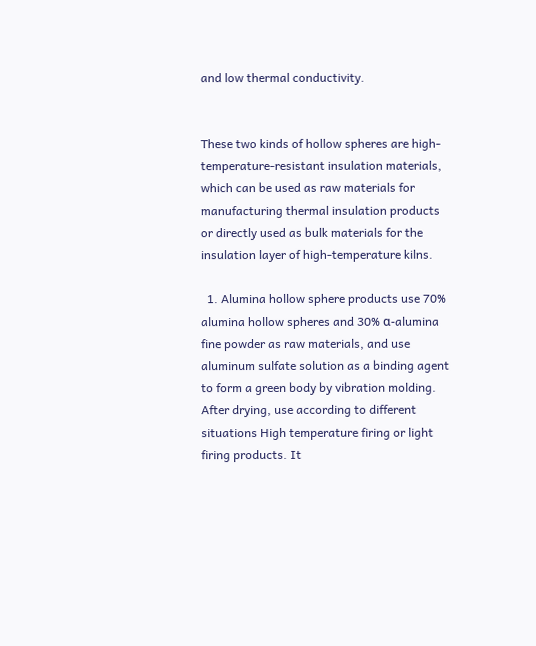and low thermal conductivity.


These two kinds of hollow spheres are high-temperature-resistant insulation materials, which can be used as raw materials for manufacturing thermal insulation products or directly used as bulk materials for the insulation layer of high-temperature kilns.

  1. Alumina hollow sphere products use 70% alumina hollow spheres and 30% α-alumina fine powder as raw materials, and use aluminum sulfate solution as a binding agent to form a green body by vibration molding. After drying, use according to different situations High temperature firing or light firing products. It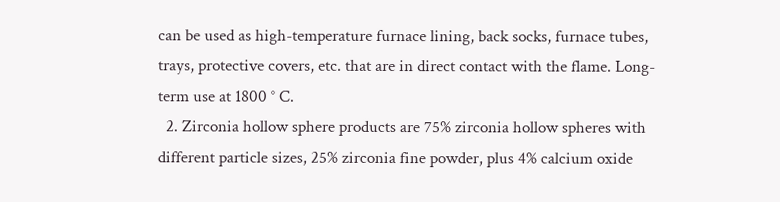can be used as high-temperature furnace lining, back socks, furnace tubes, trays, protective covers, etc. that are in direct contact with the flame. Long-term use at 1800 ° C.
  2. Zirconia hollow sphere products are 75% zirconia hollow spheres with different particle sizes, 25% zirconia fine powder, plus 4% calcium oxide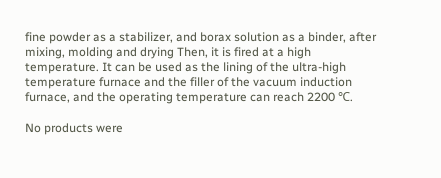fine powder as a stabilizer, and borax solution as a binder, after mixing, molding and drying Then, it is fired at a high temperature. It can be used as the lining of the ultra-high temperature furnace and the filler of the vacuum induction furnace, and the operating temperature can reach 2200 ℃.

No products were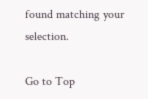found matching your selection.

Go to Top